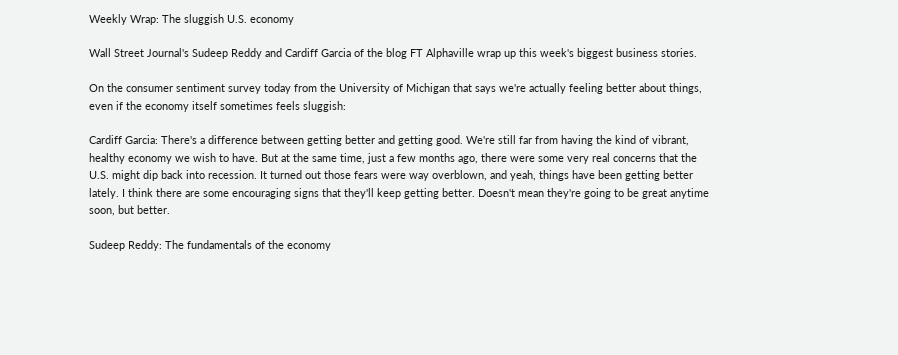Weekly Wrap: The sluggish U.S. economy

Wall Street Journal's Sudeep Reddy and Cardiff Garcia of the blog FT Alphaville wrap up this week's biggest business stories.

On the consumer sentiment survey today from the University of Michigan that says we're actually feeling better about things, even if the economy itself sometimes feels sluggish:

Cardiff Garcia: There's a difference between getting better and getting good. We're still far from having the kind of vibrant, healthy economy we wish to have. But at the same time, just a few months ago, there were some very real concerns that the U.S. might dip back into recession. It turned out those fears were way overblown, and yeah, things have been getting better lately. I think there are some encouraging signs that they'll keep getting better. Doesn't mean they're going to be great anytime soon, but better.

Sudeep Reddy: The fundamentals of the economy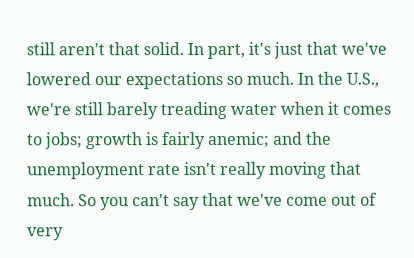still aren't that solid. In part, it's just that we've lowered our expectations so much. In the U.S., we're still barely treading water when it comes to jobs; growth is fairly anemic; and the unemployment rate isn't really moving that much. So you can't say that we've come out of very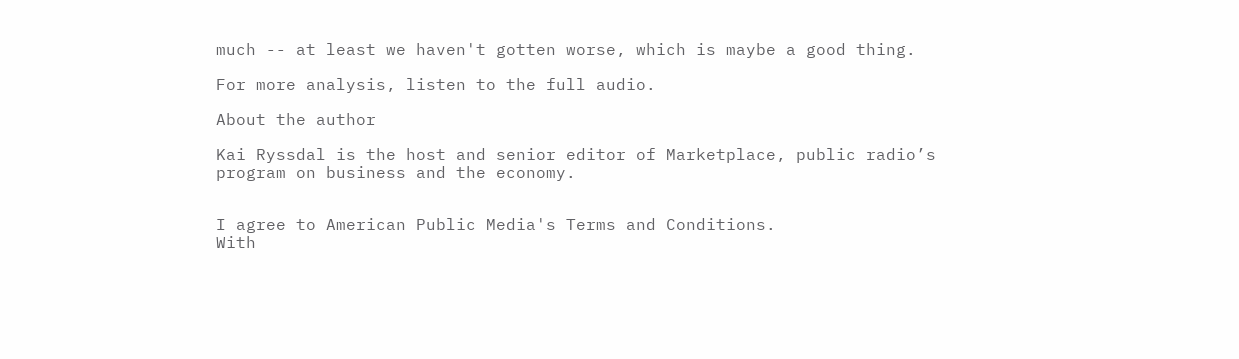much -- at least we haven't gotten worse, which is maybe a good thing.

For more analysis, listen to the full audio.

About the author

Kai Ryssdal is the host and senior editor of Marketplace, public radio’s program on business and the economy.


I agree to American Public Media's Terms and Conditions.
With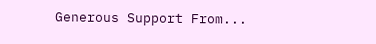Generous Support From...